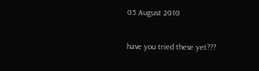05 August 2010

have you tried these yet???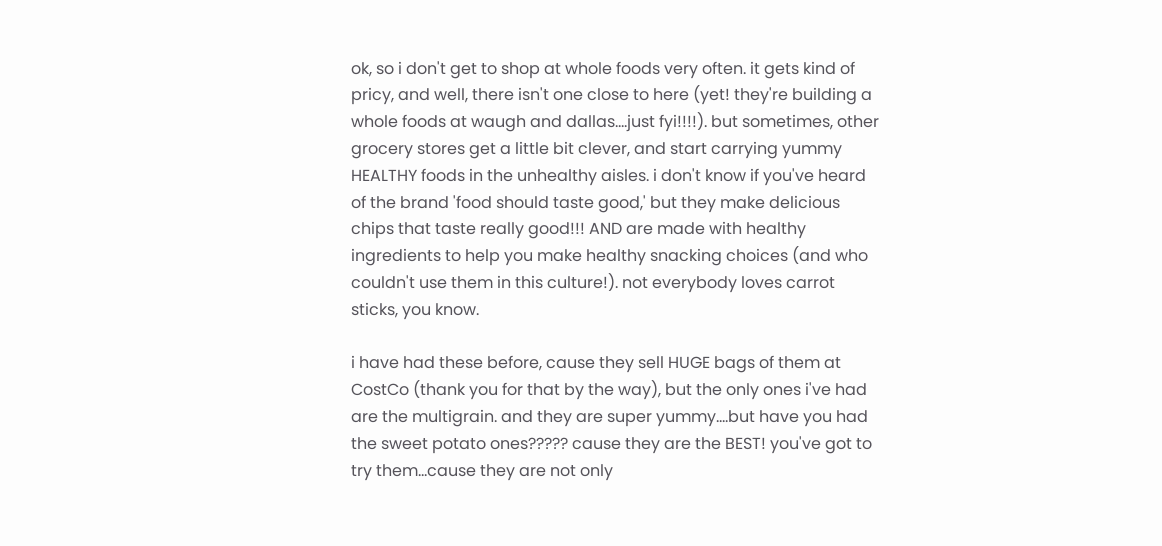ok, so i don't get to shop at whole foods very often. it gets kind of pricy, and well, there isn't one close to here (yet! they're building a whole foods at waugh and dallas....just fyi!!!!). but sometimes, other grocery stores get a little bit clever, and start carrying yummy HEALTHY foods in the unhealthy aisles. i don't know if you've heard of the brand 'food should taste good,' but they make delicious chips that taste really good!!! AND are made with healthy ingredients to help you make healthy snacking choices (and who couldn't use them in this culture!). not everybody loves carrot sticks, you know.

i have had these before, cause they sell HUGE bags of them at CostCo (thank you for that by the way), but the only ones i've had are the multigrain. and they are super yummy....but have you had the sweet potato ones????? cause they are the BEST! you've got to try them...cause they are not only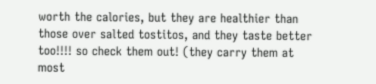worth the calories, but they are healthier than those over salted tostitos, and they taste better too!!!! so check them out! (they carry them at most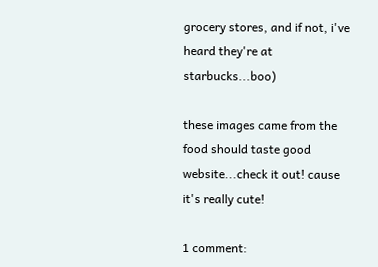grocery stores, and if not, i've heard they're at starbucks...boo)

these images came from the food should taste good website...check it out! cause it's really cute!

1 comment: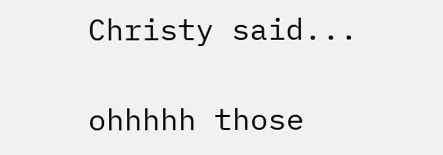Christy said...

ohhhhh those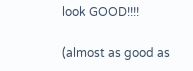look GOOD!!!!

(almost as good as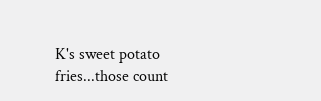K's sweet potato fries...those count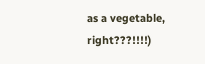as a vegetable, right???!!!!)